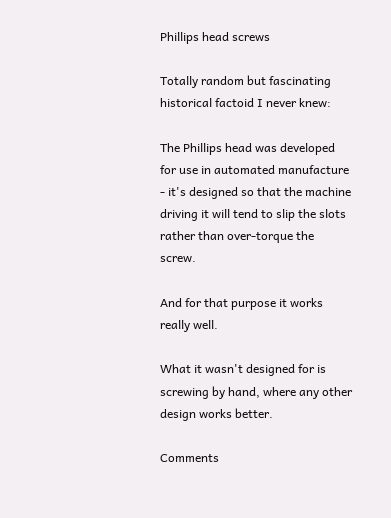Phillips head screws

Totally random but fascinating historical factoid I never knew:

The Phillips head was developed for use in automated manufacture - it's designed so that the machine driving it will tend to slip the slots rather than over-torque the screw.

And for that purpose it works really well.

What it wasn't designed for is screwing by hand, where any other design works better.

Comments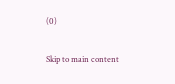(0)

Skip to main content